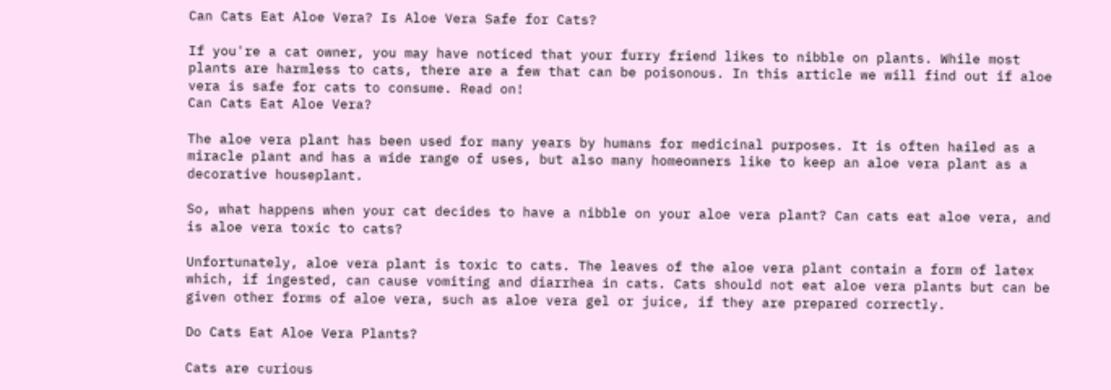Can Cats Eat Aloe Vera? Is Aloe Vera Safe for Cats?

If you're a cat owner, you may have noticed that your furry friend likes to nibble on plants. While most plants are harmless to cats, there are a few that can be poisonous. In this article we will find out if aloe vera is safe for cats to consume. Read on!
Can Cats Eat Aloe Vera?

The aloe vera plant has been used for many years by humans for medicinal purposes. It is often hailed as a miracle plant and has a wide range of uses, but also many homeowners like to keep an aloe vera plant as a decorative houseplant.

So, what happens when your cat decides to have a nibble on your aloe vera plant? Can cats eat aloe vera, and is aloe vera toxic to cats?

Unfortunately, aloe vera plant is toxic to cats. The leaves of the aloe vera plant contain a form of latex which, if ingested, can cause vomiting and diarrhea in cats. Cats should not eat aloe vera plants but can be given other forms of aloe vera, such as aloe vera gel or juice, if they are prepared correctly.

Do Cats Eat Aloe Vera Plants?

Cats are curious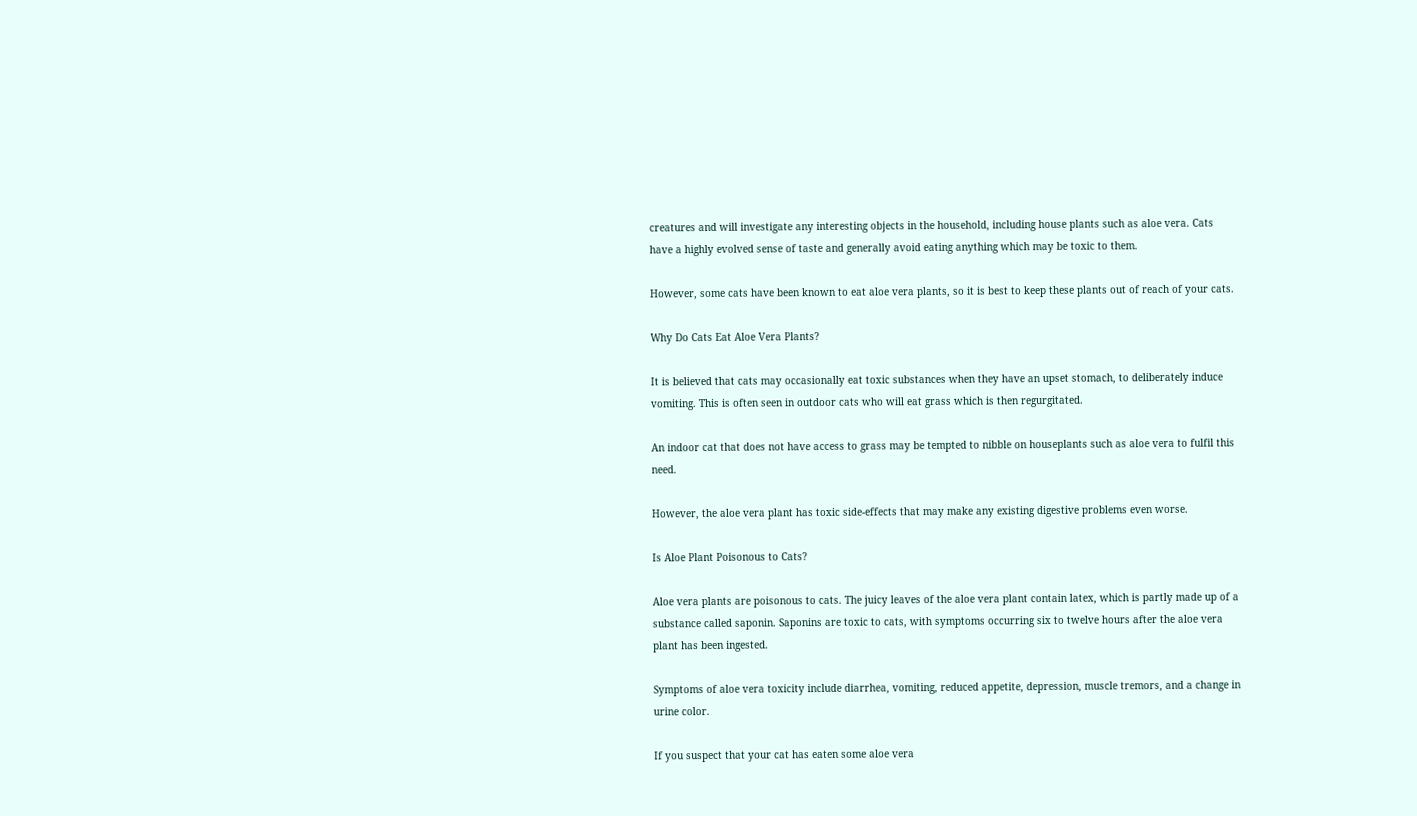creatures and will investigate any interesting objects in the household, including house plants such as aloe vera. Cats have a highly evolved sense of taste and generally avoid eating anything which may be toxic to them.

However, some cats have been known to eat aloe vera plants, so it is best to keep these plants out of reach of your cats.

Why Do Cats Eat Aloe Vera Plants?

It is believed that cats may occasionally eat toxic substances when they have an upset stomach, to deliberately induce vomiting. This is often seen in outdoor cats who will eat grass which is then regurgitated.

An indoor cat that does not have access to grass may be tempted to nibble on houseplants such as aloe vera to fulfil this need.

However, the aloe vera plant has toxic side-effects that may make any existing digestive problems even worse.

Is Aloe Plant Poisonous to Cats?

Aloe vera plants are poisonous to cats. The juicy leaves of the aloe vera plant contain latex, which is partly made up of a substance called saponin. Saponins are toxic to cats, with symptoms occurring six to twelve hours after the aloe vera plant has been ingested.

Symptoms of aloe vera toxicity include diarrhea, vomiting, reduced appetite, depression, muscle tremors, and a change in urine color.

If you suspect that your cat has eaten some aloe vera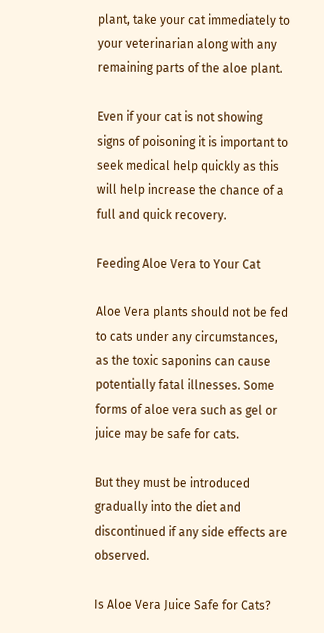plant, take your cat immediately to your veterinarian along with any remaining parts of the aloe plant.

Even if your cat is not showing signs of poisoning it is important to seek medical help quickly as this will help increase the chance of a full and quick recovery.

Feeding Aloe Vera to Your Cat

Aloe Vera plants should not be fed to cats under any circumstances, as the toxic saponins can cause potentially fatal illnesses. Some forms of aloe vera such as gel or juice may be safe for cats.

But they must be introduced gradually into the diet and discontinued if any side effects are observed.

Is Aloe Vera Juice Safe for Cats?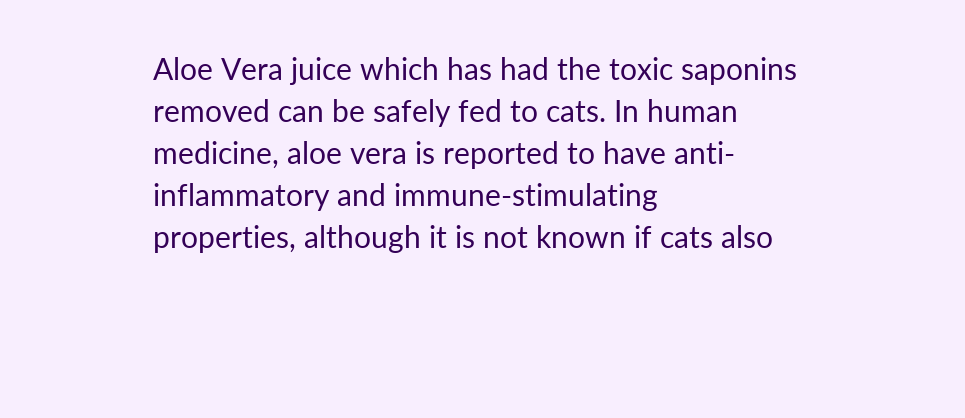Aloe Vera juice which has had the toxic saponins removed can be safely fed to cats. In human medicine, aloe vera is reported to have anti-inflammatory and immune-stimulating properties, although it is not known if cats also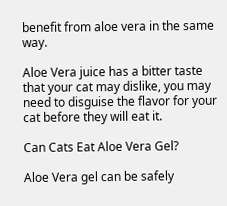benefit from aloe vera in the same way.

Aloe Vera juice has a bitter taste that your cat may dislike, you may need to disguise the flavor for your cat before they will eat it.

Can Cats Eat Aloe Vera Gel?

Aloe Vera gel can be safely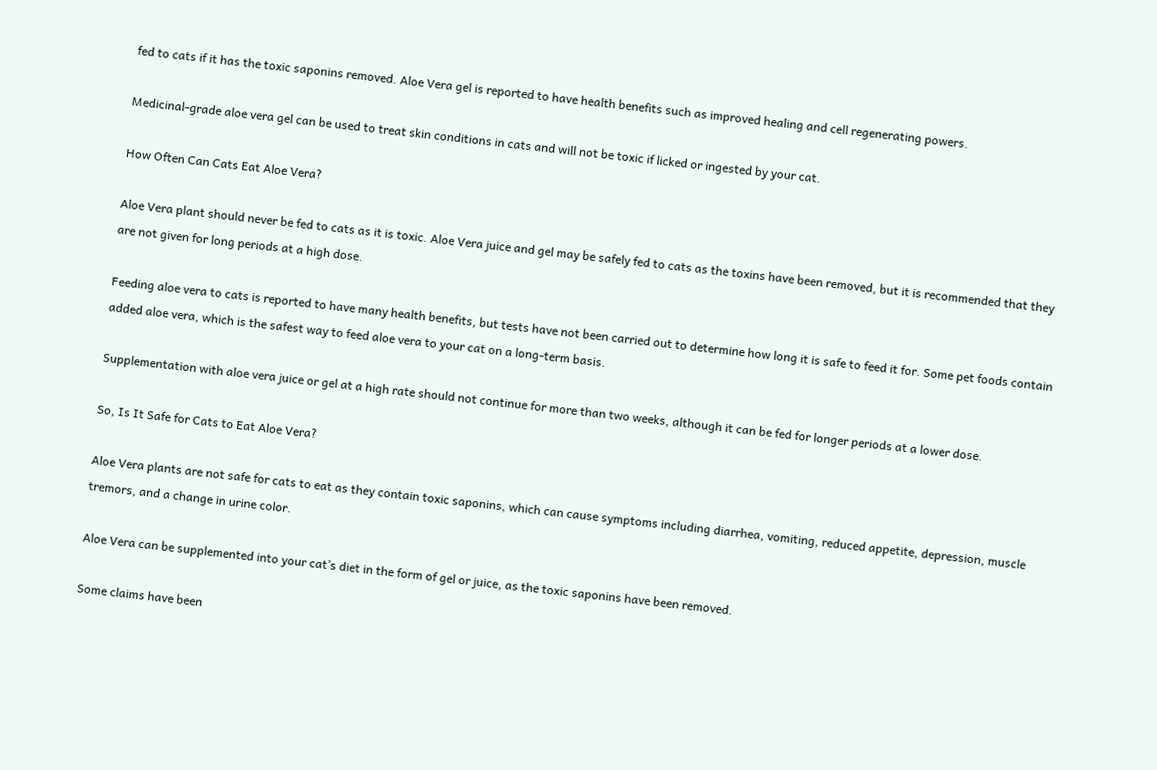fed to cats if it has the toxic saponins removed. Aloe Vera gel is reported to have health benefits such as improved healing and cell regenerating powers.

Medicinal-grade aloe vera gel can be used to treat skin conditions in cats and will not be toxic if licked or ingested by your cat.

How Often Can Cats Eat Aloe Vera?

Aloe Vera plant should never be fed to cats as it is toxic. Aloe Vera juice and gel may be safely fed to cats as the toxins have been removed, but it is recommended that they are not given for long periods at a high dose.

Feeding aloe vera to cats is reported to have many health benefits, but tests have not been carried out to determine how long it is safe to feed it for. Some pet foods contain added aloe vera, which is the safest way to feed aloe vera to your cat on a long-term basis.

Supplementation with aloe vera juice or gel at a high rate should not continue for more than two weeks, although it can be fed for longer periods at a lower dose.

So, Is It Safe for Cats to Eat Aloe Vera?

Aloe Vera plants are not safe for cats to eat as they contain toxic saponins, which can cause symptoms including diarrhea, vomiting, reduced appetite, depression, muscle tremors, and a change in urine color.

Aloe Vera can be supplemented into your cat’s diet in the form of gel or juice, as the toxic saponins have been removed.

Some claims have been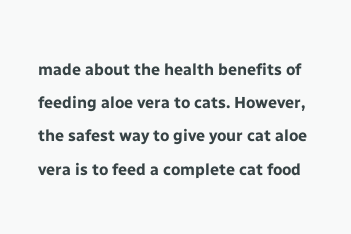made about the health benefits of feeding aloe vera to cats. However, the safest way to give your cat aloe vera is to feed a complete cat food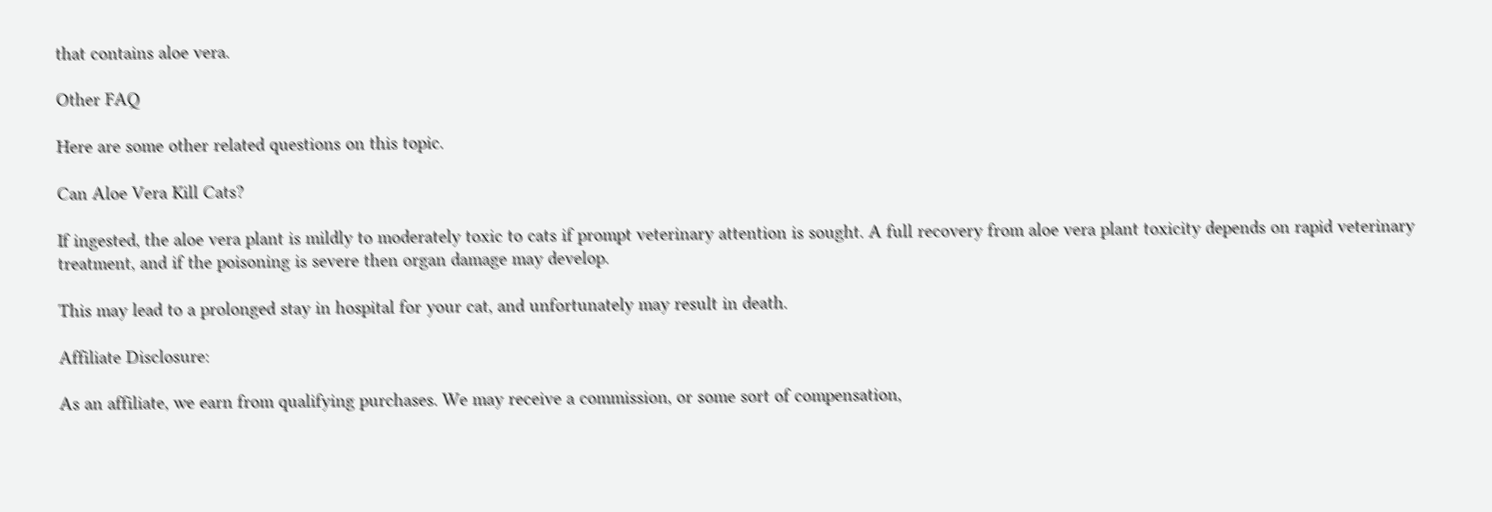that contains aloe vera.

Other FAQ

Here are some other related questions on this topic.

Can Aloe Vera Kill Cats?

If ingested, the aloe vera plant is mildly to moderately toxic to cats if prompt veterinary attention is sought. A full recovery from aloe vera plant toxicity depends on rapid veterinary treatment, and if the poisoning is severe then organ damage may develop.

This may lead to a prolonged stay in hospital for your cat, and unfortunately may result in death.

Affiliate Disclosure:

As an affiliate, we earn from qualifying purchases. We may receive a commission, or some sort of compensation,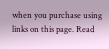when you purchase using links on this page. Read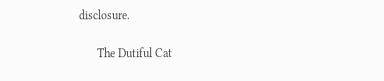disclosure.

      The Dutiful Cat